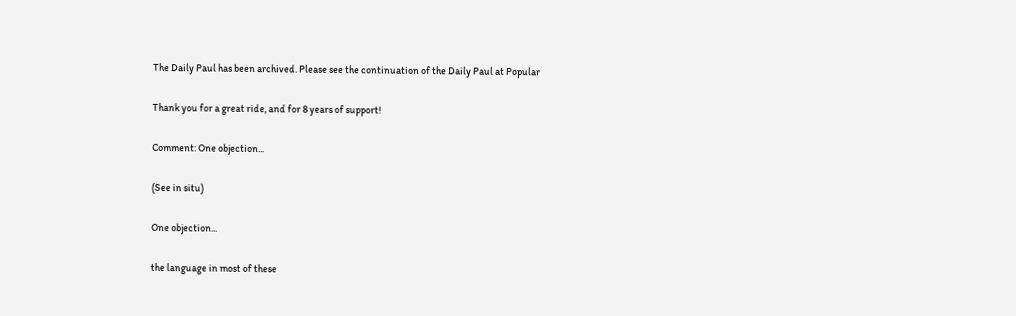The Daily Paul has been archived. Please see the continuation of the Daily Paul at Popular

Thank you for a great ride, and for 8 years of support!

Comment: One objection...

(See in situ)

One objection...

the language in most of these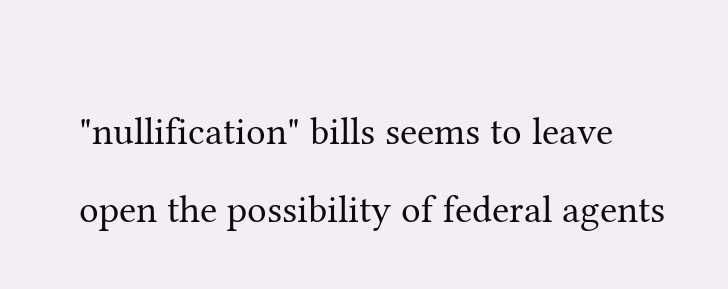"nullification" bills seems to leave open the possibility of federal agents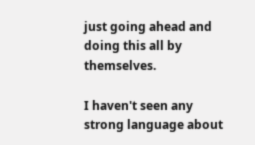just going ahead and doing this all by themselves.

I haven't seen any strong language about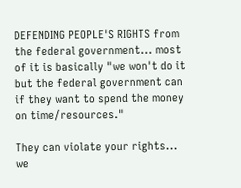DEFENDING PEOPLE'S RIGHTS from the federal government... most of it is basically "we won't do it but the federal government can if they want to spend the money on time/resources."

They can violate your rights... we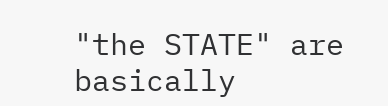"the STATE" are basically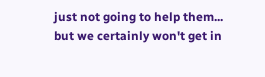just not going to help them... but we certainly won't get in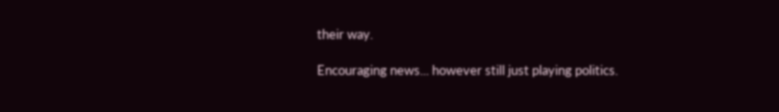their way.

Encouraging news... however still just playing politics.